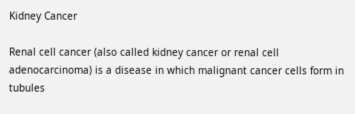Kidney Cancer

Renal cell cancer (also called kidney cancer or renal cell adenocarcinoma) is a disease in which malignant cancer cells form in tubules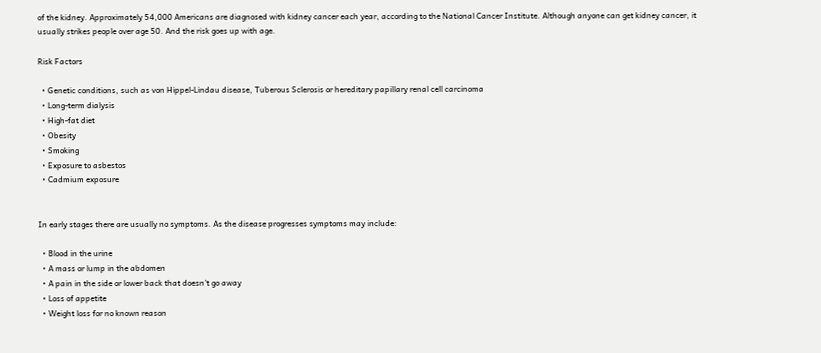of the kidney. Approximately 54,000 Americans are diagnosed with kidney cancer each year, according to the National Cancer Institute. Although anyone can get kidney cancer, it usually strikes people over age 50. And the risk goes up with age.

Risk Factors

  • Genetic conditions, such as von Hippel-Lindau disease, Tuberous Sclerosis or hereditary papillary renal cell carcinoma
  • Long-term dialysis
  • High-fat diet
  • Obesity
  • Smoking
  • Exposure to asbestos
  • Cadmium exposure


In early stages there are usually no symptoms. As the disease progresses symptoms may include:

  • Blood in the urine
  • A mass or lump in the abdomen
  • A pain in the side or lower back that doesn't go away
  • Loss of appetite
  • Weight loss for no known reason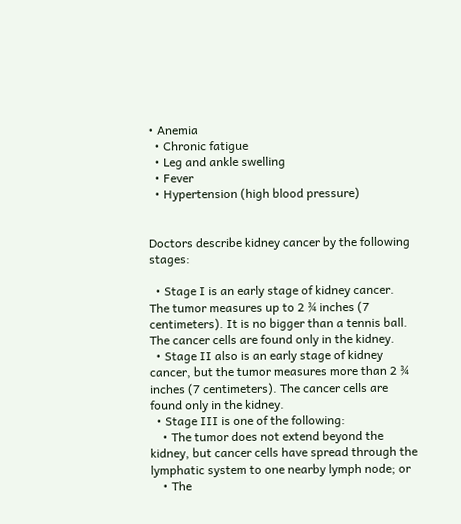• Anemia
  • Chronic fatigue
  • Leg and ankle swelling
  • Fever
  • Hypertension (high blood pressure)


Doctors describe kidney cancer by the following stages:

  • Stage I is an early stage of kidney cancer. The tumor measures up to 2 ¾ inches (7 centimeters). It is no bigger than a tennis ball. The cancer cells are found only in the kidney.
  • Stage II also is an early stage of kidney cancer, but the tumor measures more than 2 ¾ inches (7 centimeters). The cancer cells are found only in the kidney.
  • Stage III is one of the following:
    • The tumor does not extend beyond the kidney, but cancer cells have spread through the lymphatic system to one nearby lymph node; or
    • The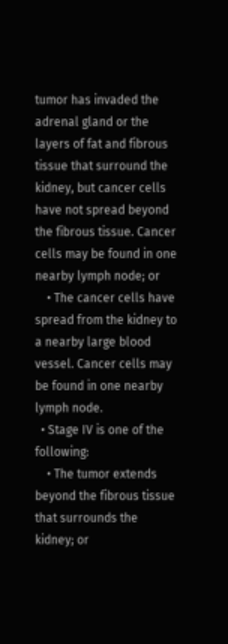tumor has invaded the adrenal gland or the layers of fat and fibrous tissue that surround the kidney, but cancer cells have not spread beyond the fibrous tissue. Cancer cells may be found in one nearby lymph node; or
    • The cancer cells have spread from the kidney to a nearby large blood vessel. Cancer cells may be found in one nearby lymph node.
  • Stage IV is one of the following:
    • The tumor extends beyond the fibrous tissue that surrounds the kidney; or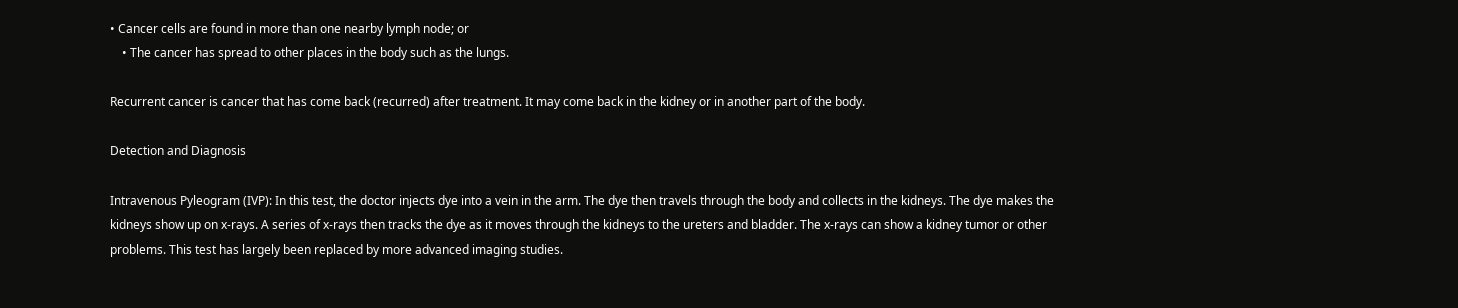• Cancer cells are found in more than one nearby lymph node; or
    • The cancer has spread to other places in the body such as the lungs.

Recurrent cancer is cancer that has come back (recurred) after treatment. It may come back in the kidney or in another part of the body.

Detection and Diagnosis

Intravenous Pyleogram (IVP): In this test, the doctor injects dye into a vein in the arm. The dye then travels through the body and collects in the kidneys. The dye makes the kidneys show up on x-rays. A series of x-rays then tracks the dye as it moves through the kidneys to the ureters and bladder. The x-rays can show a kidney tumor or other problems. This test has largely been replaced by more advanced imaging studies.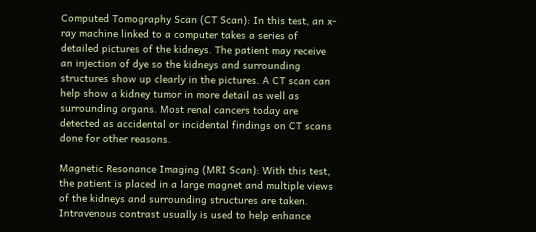Computed Tomography Scan (CT Scan): In this test, an x-ray machine linked to a computer takes a series of detailed pictures of the kidneys. The patient may receive an injection of dye so the kidneys and surrounding structures show up clearly in the pictures. A CT scan can help show a kidney tumor in more detail as well as surrounding organs. Most renal cancers today are detected as accidental or incidental findings on CT scans done for other reasons.

Magnetic Resonance Imaging (MRI Scan): With this test, the patient is placed in a large magnet and multiple views of the kidneys and surrounding structures are taken. Intravenous contrast usually is used to help enhance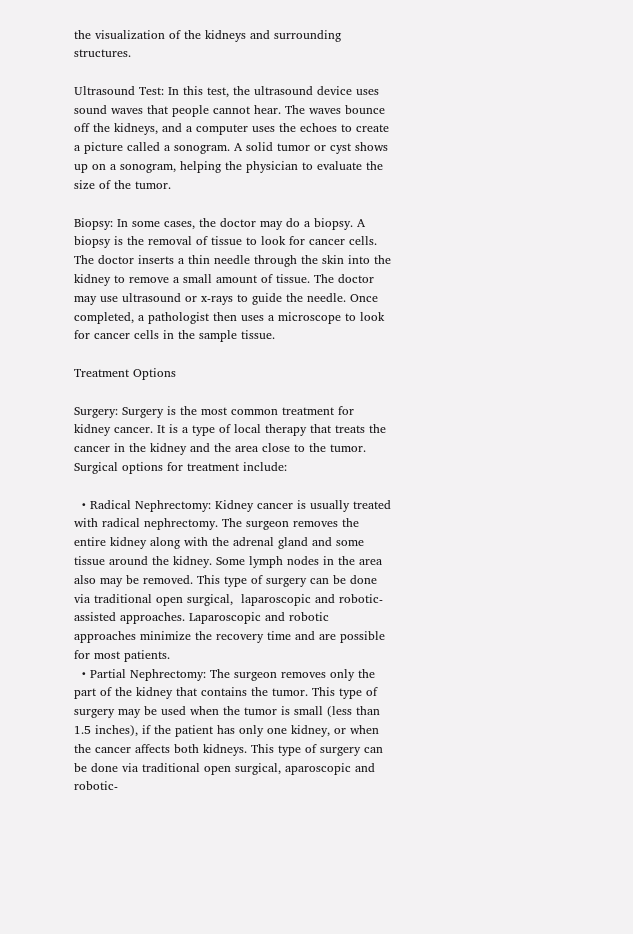the visualization of the kidneys and surrounding structures.

Ultrasound Test: In this test, the ultrasound device uses sound waves that people cannot hear. The waves bounce off the kidneys, and a computer uses the echoes to create a picture called a sonogram. A solid tumor or cyst shows up on a sonogram, helping the physician to evaluate the size of the tumor.

Biopsy: In some cases, the doctor may do a biopsy. A biopsy is the removal of tissue to look for cancer cells. The doctor inserts a thin needle through the skin into the kidney to remove a small amount of tissue. The doctor may use ultrasound or x-rays to guide the needle. Once completed, a pathologist then uses a microscope to look for cancer cells in the sample tissue.

Treatment Options

Surgery: Surgery is the most common treatment for kidney cancer. It is a type of local therapy that treats the cancer in the kidney and the area close to the tumor. Surgical options for treatment include:

  • Radical Nephrectomy: Kidney cancer is usually treated with radical nephrectomy. The surgeon removes the entire kidney along with the adrenal gland and some tissue around the kidney. Some lymph nodes in the area also may be removed. This type of surgery can be done via traditional open surgical,  laparoscopic and robotic-assisted approaches. Laparoscopic and robotic approaches minimize the recovery time and are possible for most patients.
  • Partial Nephrectomy: The surgeon removes only the part of the kidney that contains the tumor. This type of surgery may be used when the tumor is small (less than 1.5 inches), if the patient has only one kidney, or when the cancer affects both kidneys. This type of surgery can be done via traditional open surgical, aparoscopic and robotic-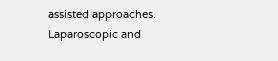assisted approaches. Laparoscopic and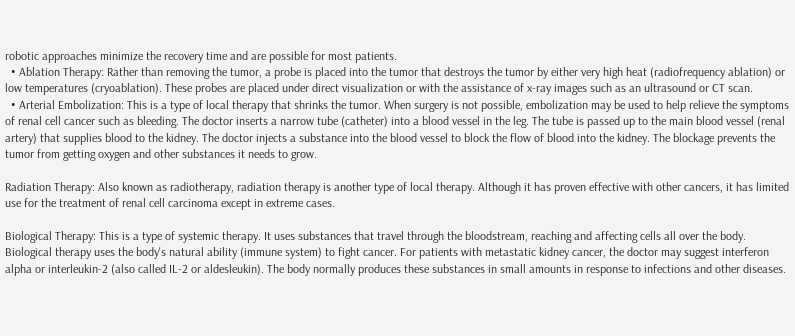robotic approaches minimize the recovery time and are possible for most patients.
  • Ablation Therapy: Rather than removing the tumor, a probe is placed into the tumor that destroys the tumor by either very high heat (radiofrequency ablation) or low temperatures (cryoablation). These probes are placed under direct visualization or with the assistance of x-ray images such as an ultrasound or CT scan.
  • Arterial Embolization: This is a type of local therapy that shrinks the tumor. When surgery is not possible, embolization may be used to help relieve the symptoms of renal cell cancer such as bleeding. The doctor inserts a narrow tube (catheter) into a blood vessel in the leg. The tube is passed up to the main blood vessel (renal artery) that supplies blood to the kidney. The doctor injects a substance into the blood vessel to block the flow of blood into the kidney. The blockage prevents the tumor from getting oxygen and other substances it needs to grow.

Radiation Therapy: Also known as radiotherapy, radiation therapy is another type of local therapy. Although it has proven effective with other cancers, it has limited use for the treatment of renal cell carcinoma except in extreme cases.

Biological Therapy: This is a type of systemic therapy. It uses substances that travel through the bloodstream, reaching and affecting cells all over the body. Biological therapy uses the body's natural ability (immune system) to fight cancer. For patients with metastatic kidney cancer, the doctor may suggest interferon alpha or interleukin-2 (also called IL-2 or aldesleukin). The body normally produces these substances in small amounts in response to infections and other diseases.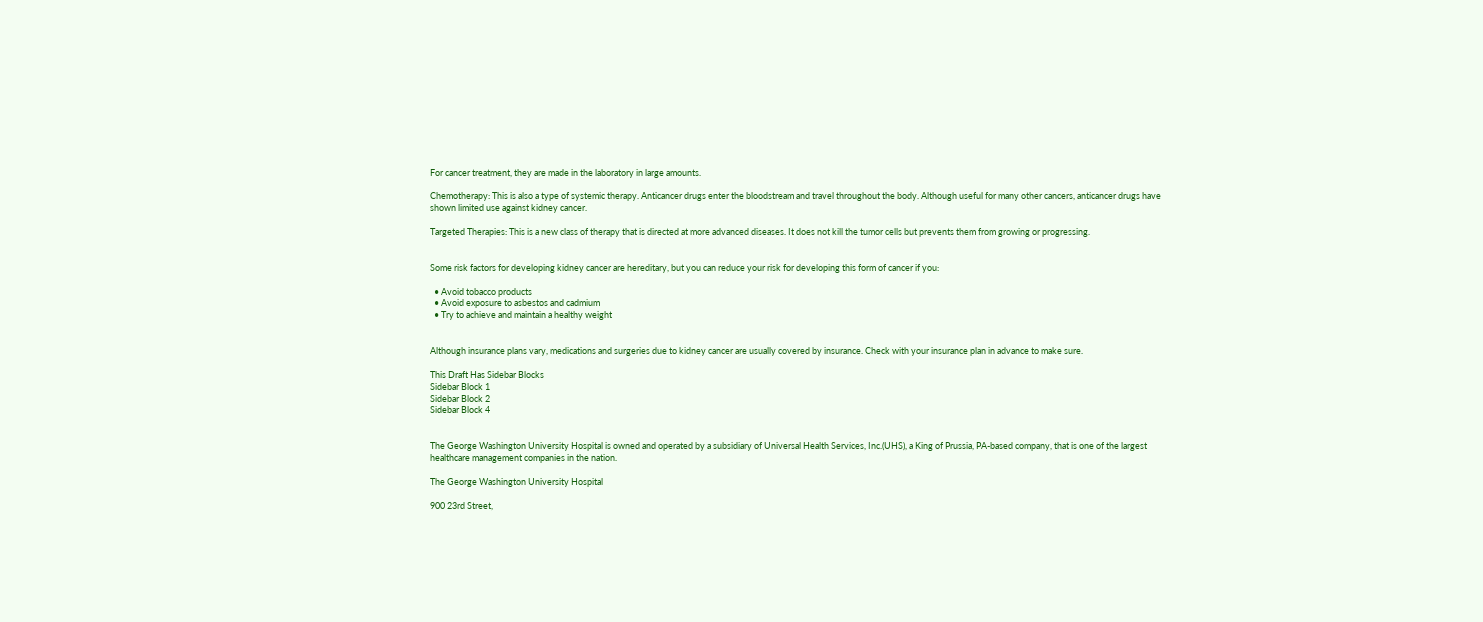For cancer treatment, they are made in the laboratory in large amounts.

Chemotherapy: This is also a type of systemic therapy. Anticancer drugs enter the bloodstream and travel throughout the body. Although useful for many other cancers, anticancer drugs have shown limited use against kidney cancer.

Targeted Therapies: This is a new class of therapy that is directed at more advanced diseases. It does not kill the tumor cells but prevents them from growing or progressing.


Some risk factors for developing kidney cancer are hereditary, but you can reduce your risk for developing this form of cancer if you:

  • Avoid tobacco products
  • Avoid exposure to asbestos and cadmium
  • Try to achieve and maintain a healthy weight


Although insurance plans vary, medications and surgeries due to kidney cancer are usually covered by insurance. Check with your insurance plan in advance to make sure.

This Draft Has Sidebar Blocks
Sidebar Block 1
Sidebar Block 2
Sidebar Block 4


The George Washington University Hospital is owned and operated by a subsidiary of Universal Health Services, Inc.(UHS), a King of Prussia, PA-based company, that is one of the largest healthcare management companies in the nation.

The George Washington University Hospital

900 23rd Street,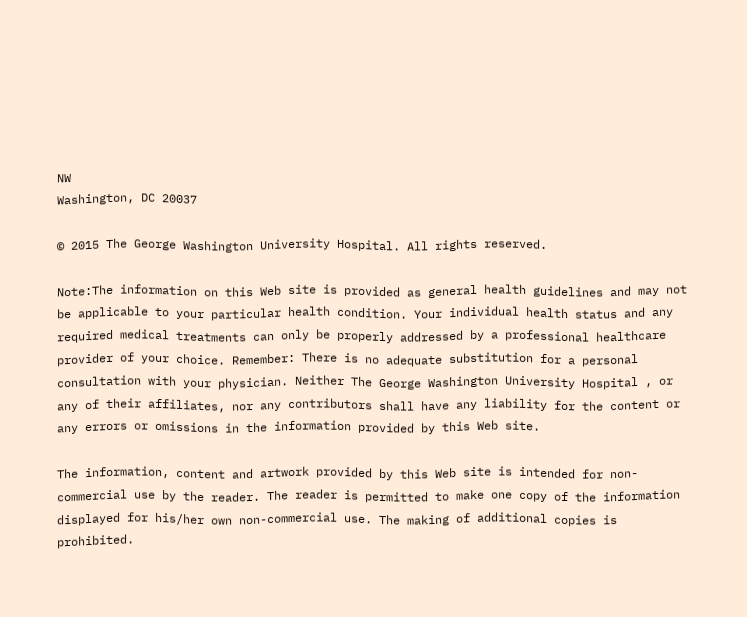NW
Washington, DC 20037

© 2015 The George Washington University Hospital. All rights reserved.

Note:The information on this Web site is provided as general health guidelines and may not be applicable to your particular health condition. Your individual health status and any required medical treatments can only be properly addressed by a professional healthcare provider of your choice. Remember: There is no adequate substitution for a personal consultation with your physician. Neither The George Washington University Hospital , or any of their affiliates, nor any contributors shall have any liability for the content or any errors or omissions in the information provided by this Web site.

The information, content and artwork provided by this Web site is intended for non-commercial use by the reader. The reader is permitted to make one copy of the information displayed for his/her own non-commercial use. The making of additional copies is prohibited.